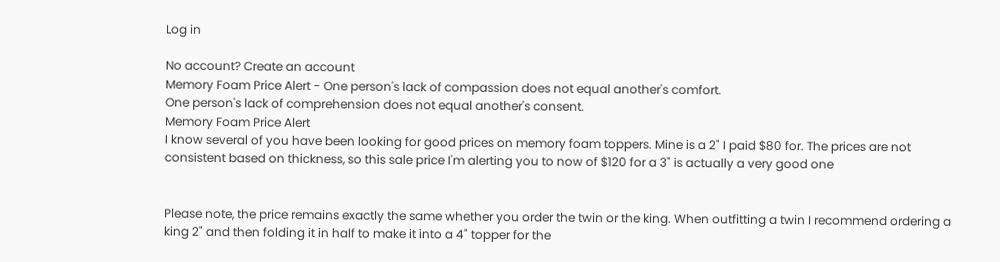Log in

No account? Create an account
Memory Foam Price Alert - One person's lack of compassion does not equal another's comfort.
One person's lack of comprehension does not equal another's consent.
Memory Foam Price Alert
I know several of you have been looking for good prices on memory foam toppers. Mine is a 2" I paid $80 for. The prices are not consistent based on thickness, so this sale price I'm alerting you to now of $120 for a 3" is actually a very good one


Please note, the price remains exactly the same whether you order the twin or the king. When outfitting a twin I recommend ordering a king 2" and then folding it in half to make it into a 4" topper for the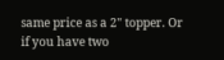same price as a 2" topper. Or if you have two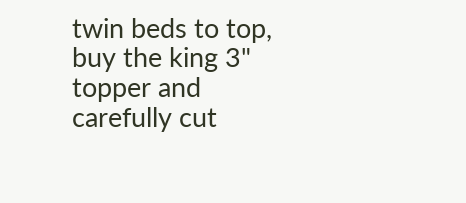twin beds to top, buy the king 3" topper and carefully cut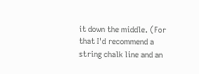it down the middle. (For that I'd recommend a string chalk line and an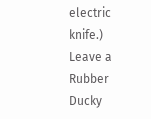electric knife.)
Leave a Rubber Ducky